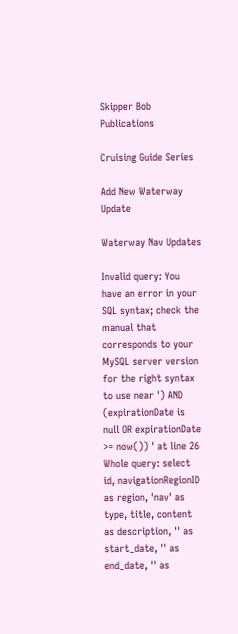Skipper Bob Publications

Cruising Guide Series

Add New Waterway Update

Waterway Nav Updates

Invalid query: You have an error in your SQL syntax; check the manual that corresponds to your MySQL server version for the right syntax to use near ') AND (expirationDate is null OR expirationDate >= now()) ' at line 26 Whole query: select id, navigationRegionID as region, 'nav' as type, title, content as description, '' as start_date, '' as end_date, '' as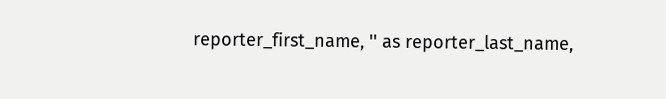reporter_first_name, '' as reporter_last_name,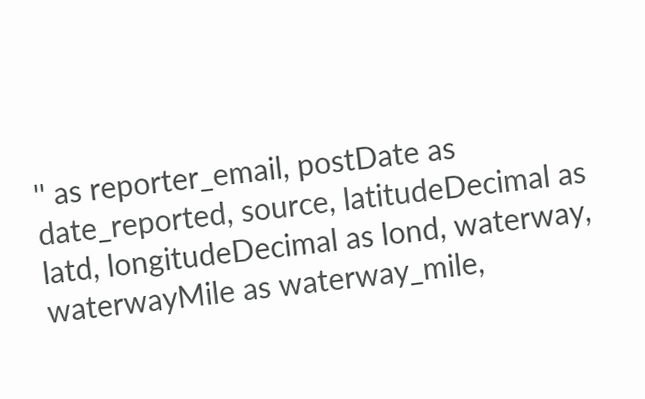'' as reporter_email, postDate as date_reported, source, latitudeDecimal as latd, longitudeDecimal as lond, waterway, waterwayMile as waterway_mile,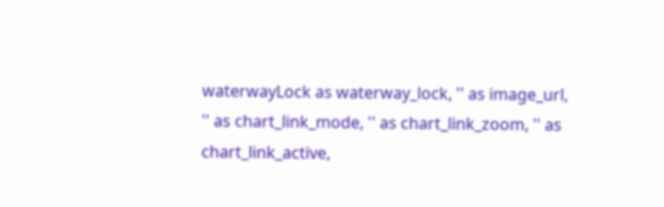waterwayLock as waterway_lock, '' as image_url, '' as chart_link_mode, '' as chart_link_zoom, '' as chart_link_active,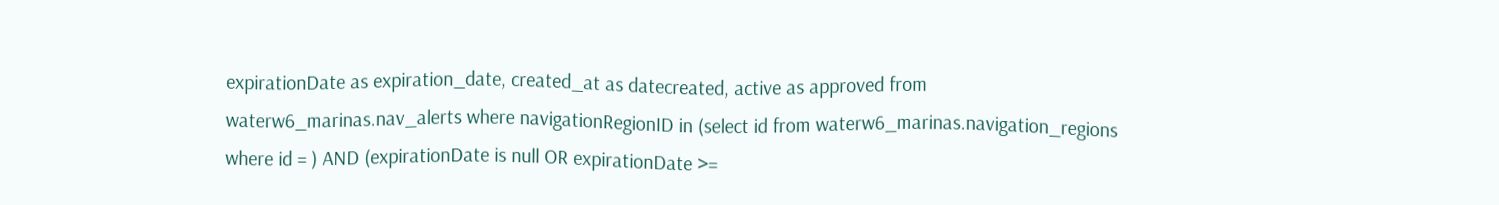expirationDate as expiration_date, created_at as datecreated, active as approved from waterw6_marinas.nav_alerts where navigationRegionID in (select id from waterw6_marinas.navigation_regions where id = ) AND (expirationDate is null OR expirationDate >=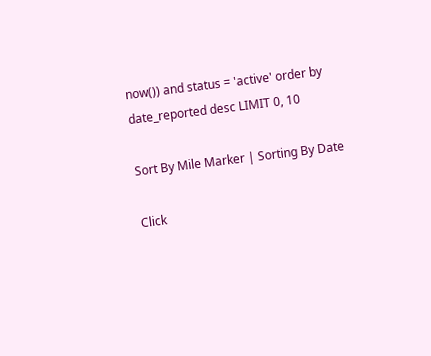now()) and status = 'active' order by date_reported desc LIMIT 0, 10

Sort By Mile Marker | Sorting By Date

Click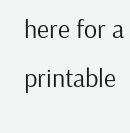here for a printable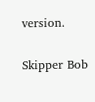version.

Skipper Bob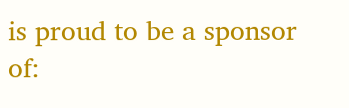is proud to be a sponsor of: